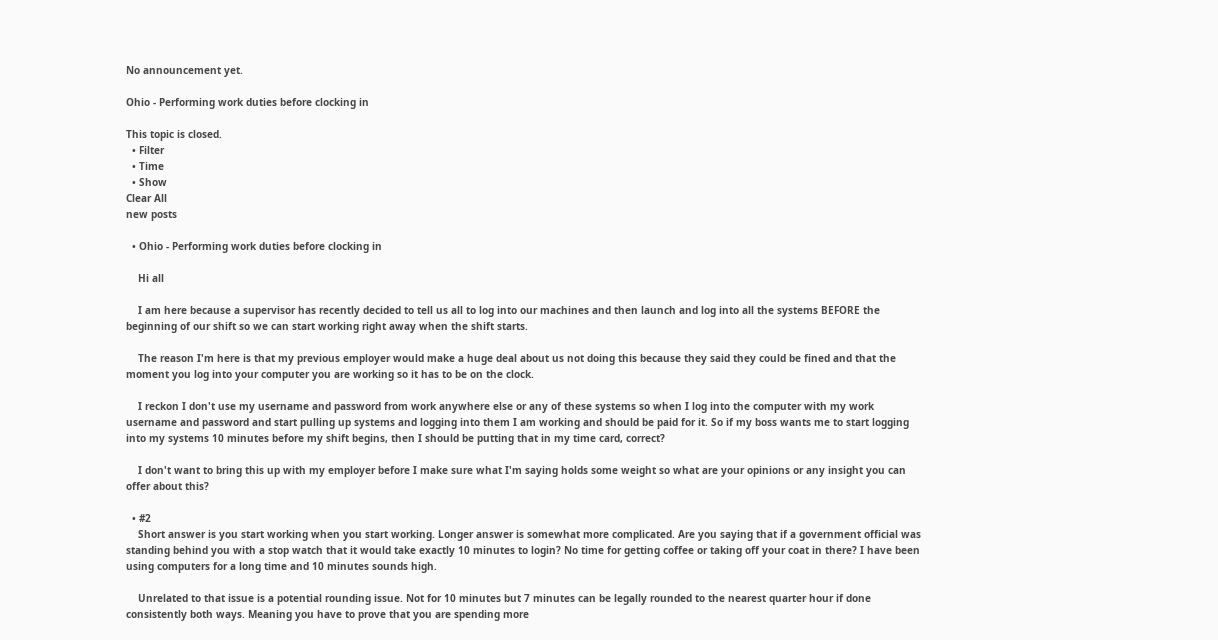No announcement yet.

Ohio - Performing work duties before clocking in

This topic is closed.
  • Filter
  • Time
  • Show
Clear All
new posts

  • Ohio - Performing work duties before clocking in

    Hi all

    I am here because a supervisor has recently decided to tell us all to log into our machines and then launch and log into all the systems BEFORE the beginning of our shift so we can start working right away when the shift starts.

    The reason I'm here is that my previous employer would make a huge deal about us not doing this because they said they could be fined and that the moment you log into your computer you are working so it has to be on the clock.

    I reckon I don't use my username and password from work anywhere else or any of these systems so when I log into the computer with my work username and password and start pulling up systems and logging into them I am working and should be paid for it. So if my boss wants me to start logging into my systems 10 minutes before my shift begins, then I should be putting that in my time card, correct?

    I don't want to bring this up with my employer before I make sure what I'm saying holds some weight so what are your opinions or any insight you can offer about this?

  • #2
    Short answer is you start working when you start working. Longer answer is somewhat more complicated. Are you saying that if a government official was standing behind you with a stop watch that it would take exactly 10 minutes to login? No time for getting coffee or taking off your coat in there? I have been using computers for a long time and 10 minutes sounds high.

    Unrelated to that issue is a potential rounding issue. Not for 10 minutes but 7 minutes can be legally rounded to the nearest quarter hour if done consistently both ways. Meaning you have to prove that you are spending more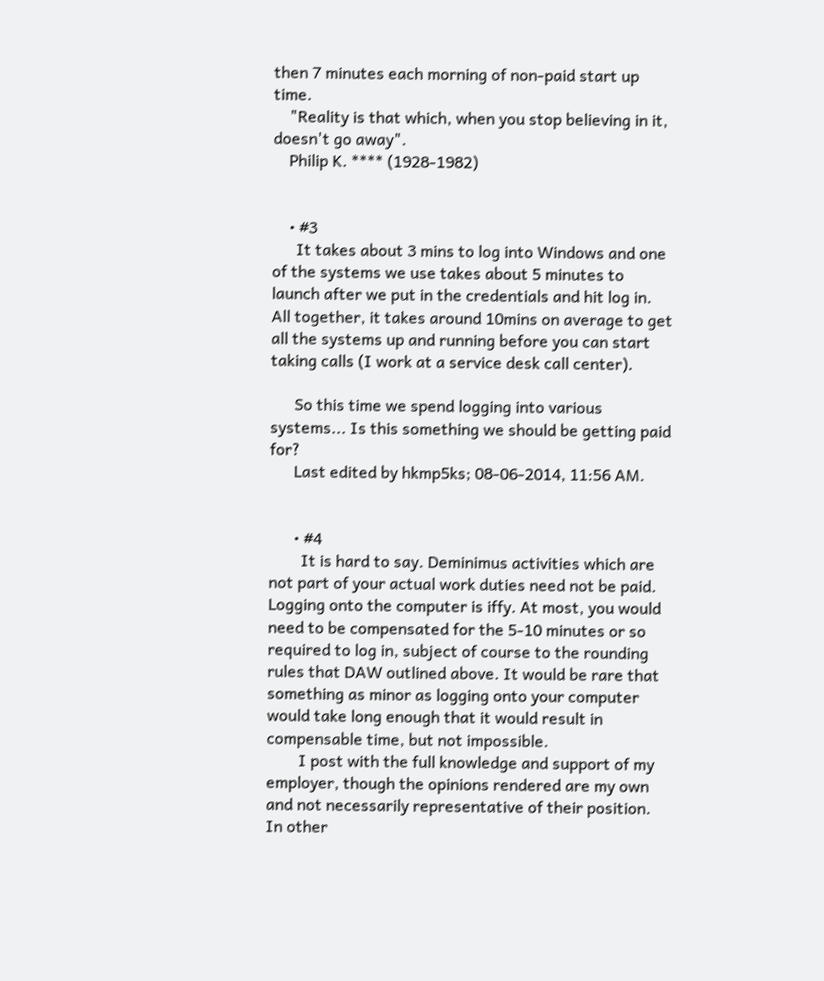then 7 minutes each morning of non-paid start up time.
    "Reality is that which, when you stop believing in it, doesn't go away".
    Philip K. **** (1928-1982)


    • #3
      It takes about 3 mins to log into Windows and one of the systems we use takes about 5 minutes to launch after we put in the credentials and hit log in. All together, it takes around 10mins on average to get all the systems up and running before you can start taking calls (I work at a service desk call center).

      So this time we spend logging into various systems... Is this something we should be getting paid for?
      Last edited by hkmp5ks; 08-06-2014, 11:56 AM.


      • #4
        It is hard to say. Deminimus activities which are not part of your actual work duties need not be paid. Logging onto the computer is iffy. At most, you would need to be compensated for the 5-10 minutes or so required to log in, subject of course to the rounding rules that DAW outlined above. It would be rare that something as minor as logging onto your computer would take long enough that it would result in compensable time, but not impossible.
        I post with the full knowledge and support of my employer, though the opinions rendered are my own and not necessarily representative of their position. In other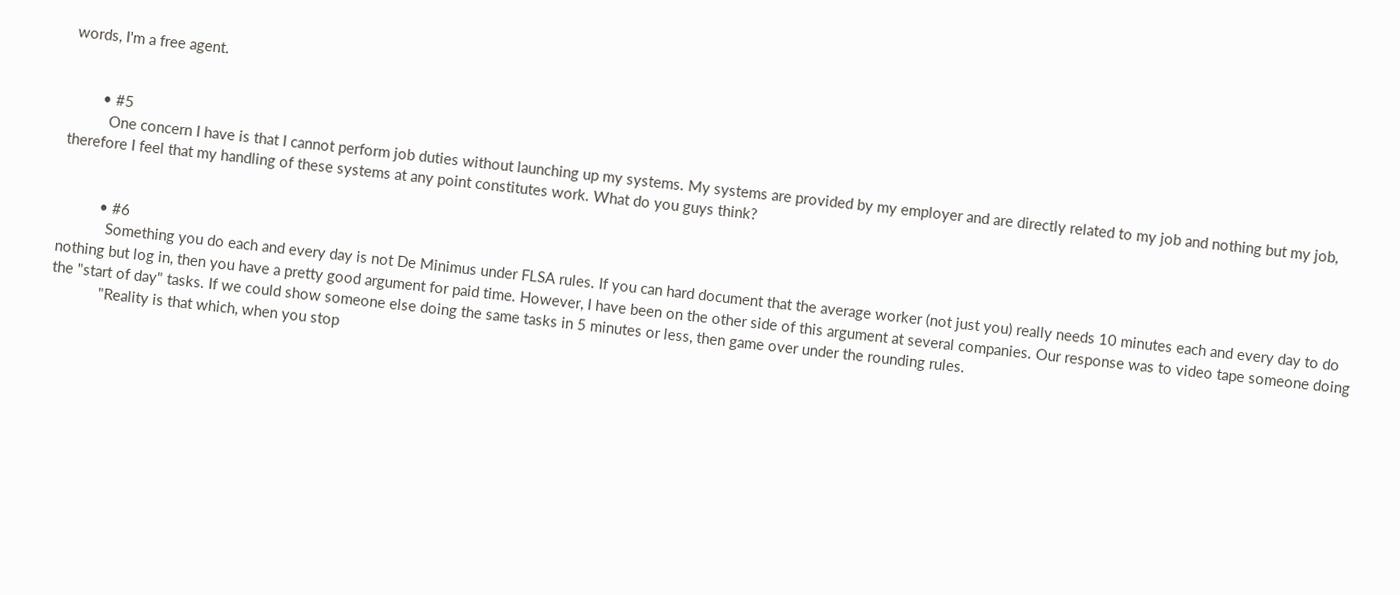words, I'm a free agent.


        • #5
          One concern I have is that I cannot perform job duties without launching up my systems. My systems are provided by my employer and are directly related to my job and nothing but my job, therefore I feel that my handling of these systems at any point constitutes work. What do you guys think?


          • #6
            Something you do each and every day is not De Minimus under FLSA rules. If you can hard document that the average worker (not just you) really needs 10 minutes each and every day to do nothing but log in, then you have a pretty good argument for paid time. However, I have been on the other side of this argument at several companies. Our response was to video tape someone doing the "start of day" tasks. If we could show someone else doing the same tasks in 5 minutes or less, then game over under the rounding rules.
            "Reality is that which, when you stop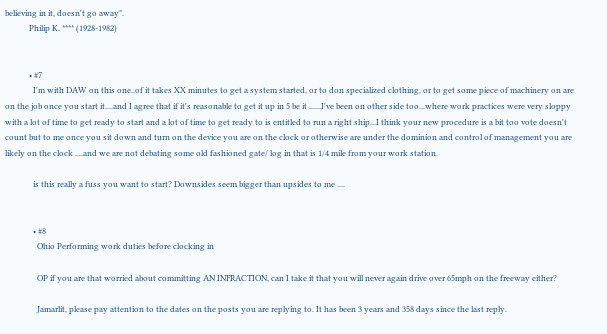believing in it, doesn't go away".
            Philip K. **** (1928-1982)


            • #7
              I'm with DAW on this one..of it takes XX minutes to get a system started, or to don specialized clothing, or to get some piece of machinery on are on the job once you start it....and I agree that if it's reasonable to get it up in 5 be it ......I've been on other side too...where work practices were very sloppy with a lot of time to get ready to start and a lot of time to get ready to is entitled to run a right ship...I think your new procedure is a bit too vote doesn't count but to me once you sit down and turn on the device you are on the clock or otherwise are under the dominion and control of management you are likely on the clock ....and we are not debating some old fashioned gate/ log in that is 1/4 mile from your work station.

              is this really a fuss you want to start? Downsides seem bigger than upsides to me ....


              • #8
                Ohio Performing work duties before clocking in

                OP if you are that worried about committing AN INFRACTION, can I take it that you will never again drive over 65mph on the freeway either?

                Jamarlit, please pay attention to the dates on the posts you are replying to. It has been 3 years and 358 days since the last reply.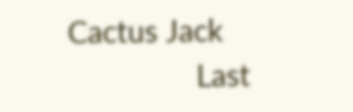Cactus Jack
                Last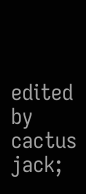edited by cactus jack;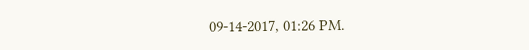09-14-2017, 01:26 PM.